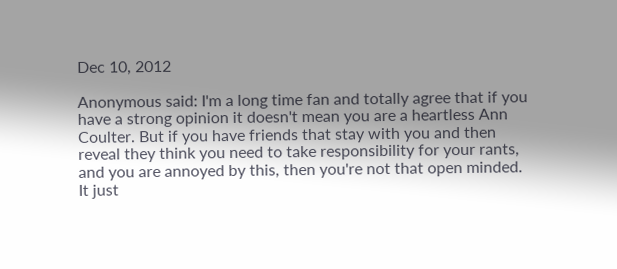Dec 10, 2012

Anonymous said: I'm a long time fan and totally agree that if you have a strong opinion it doesn't mean you are a heartless Ann Coulter. But if you have friends that stay with you and then reveal they think you need to take responsibility for your rants, and you are annoyed by this, then you're not that open minded. It just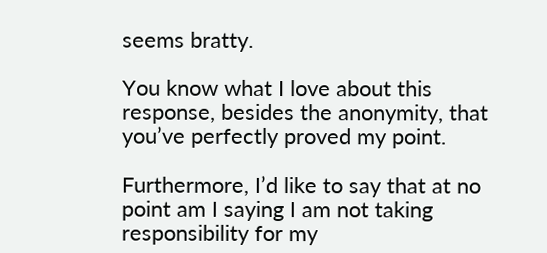seems bratty.

You know what I love about this response, besides the anonymity, that you’ve perfectly proved my point.

Furthermore, I’d like to say that at no point am I saying I am not taking responsibility for my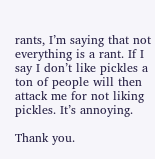rants, I’m saying that not everything is a rant. If I say I don’t like pickles a ton of people will then attack me for not liking pickles. It’s annoying.

Thank you.